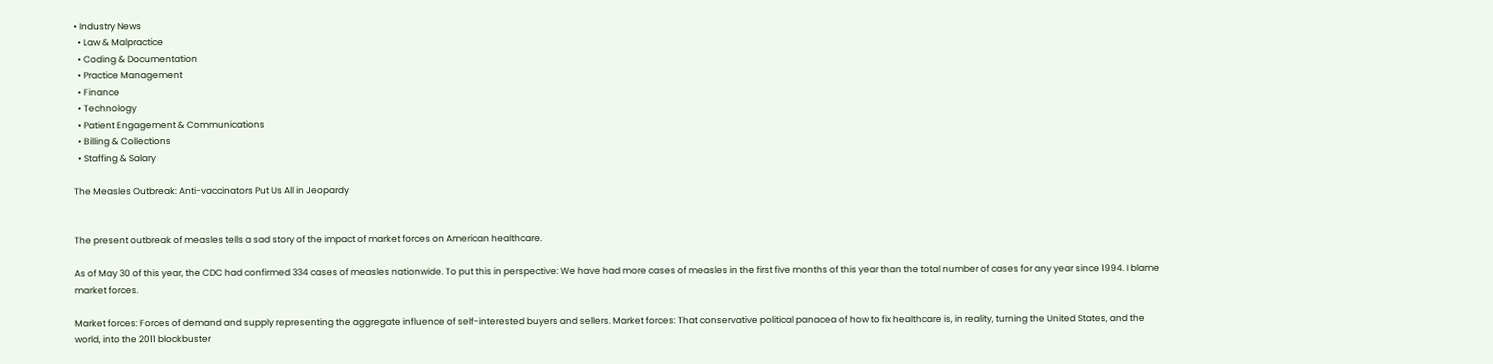• Industry News
  • Law & Malpractice
  • Coding & Documentation
  • Practice Management
  • Finance
  • Technology
  • Patient Engagement & Communications
  • Billing & Collections
  • Staffing & Salary

The Measles Outbreak: Anti-vaccinators Put Us All in Jeopardy


The present outbreak of measles tells a sad story of the impact of market forces on American healthcare.

As of May 30 of this year, the CDC had confirmed 334 cases of measles nationwide. To put this in perspective: We have had more cases of measles in the first five months of this year than the total number of cases for any year since 1994. I blame market forces.

Market forces: Forces of demand and supply representing the aggregate influence of self-interested buyers and sellers. Market forces: That conservative political panacea of how to fix healthcare is, in reality, turning the United States, and the world, into the 2011 blockbuster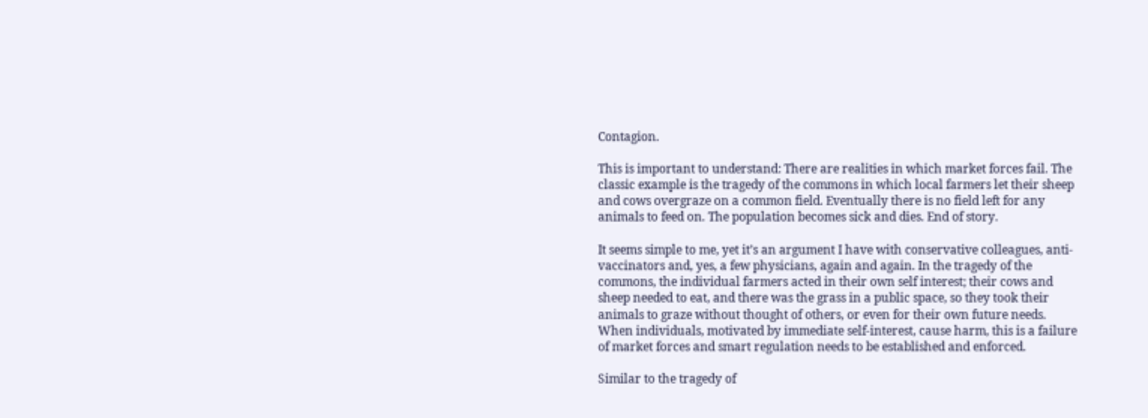Contagion.

This is important to understand: There are realities in which market forces fail. The classic example is the tragedy of the commons in which local farmers let their sheep and cows overgraze on a common field. Eventually there is no field left for any animals to feed on. The population becomes sick and dies. End of story.

It seems simple to me, yet it’s an argument I have with conservative colleagues, anti-vaccinators and, yes, a few physicians, again and again. In the tragedy of the commons, the individual farmers acted in their own self interest; their cows and sheep needed to eat, and there was the grass in a public space, so they took their animals to graze without thought of others, or even for their own future needs. When individuals, motivated by immediate self-interest, cause harm, this is a failure of market forces and smart regulation needs to be established and enforced.

Similar to the tragedy of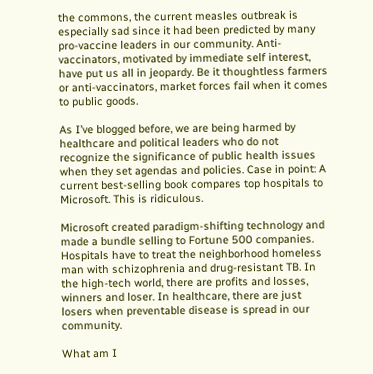the commons, the current measles outbreak is especially sad since it had been predicted by many pro-vaccine leaders in our community. Anti-vaccinators, motivated by immediate self interest, have put us all in jeopardy. Be it thoughtless farmers or anti-vaccinators, market forces fail when it comes to public goods.

As I’ve blogged before, we are being harmed by healthcare and political leaders who do not recognize the significance of public health issues when they set agendas and policies. Case in point: A current best-selling book compares top hospitals to Microsoft. This is ridiculous.

Microsoft created paradigm-shifting technology and made a bundle selling to Fortune 500 companies. Hospitals have to treat the neighborhood homeless man with schizophrenia and drug-resistant TB. In the high-tech world, there are profits and losses, winners and loser. In healthcare, there are just losers when preventable disease is spread in our community.

What am I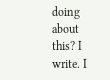doing about this? I write. I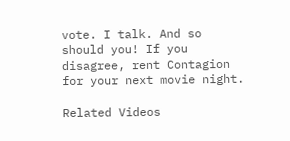vote. I talk. And so should you! If you disagree, rent Contagion for your next movie night.

Related Videos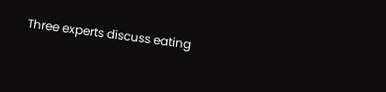Three experts discuss eating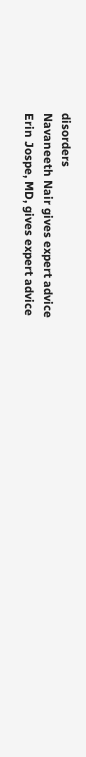disorders
Navaneeth Nair gives expert advice
Erin Jospe, MD, gives expert advice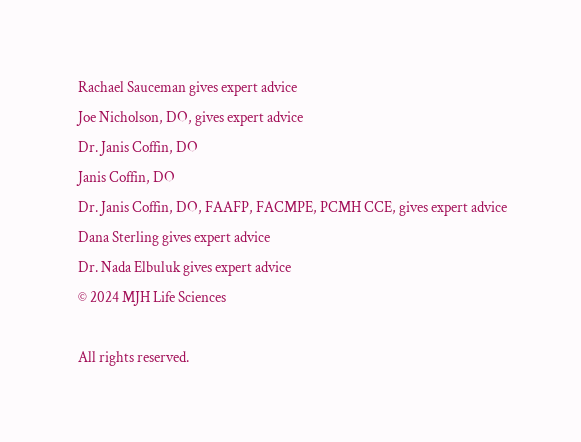Rachael Sauceman gives expert advice
Joe Nicholson, DO, gives expert advice
Dr. Janis Coffin, DO
Janis Coffin, DO
Dr. Janis Coffin, DO, FAAFP, FACMPE, PCMH CCE, gives expert advice
Dana Sterling gives expert advice
Dr. Nada Elbuluk gives expert advice
© 2024 MJH Life Sciences

All rights reserved.